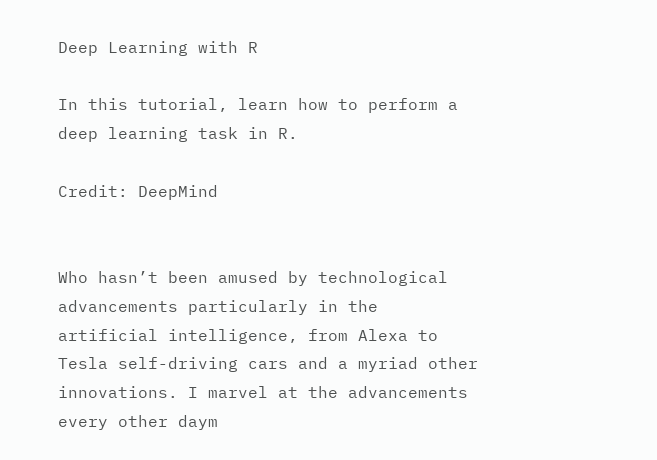Deep Learning with R

In this tutorial, learn how to perform a deep learning task in R.

Credit: DeepMind


Who hasn’t been amused by technological advancements particularly in the artificial intelligence, from Alexa to Tesla self-driving cars and a myriad other innovations. I marvel at the advancements every other daym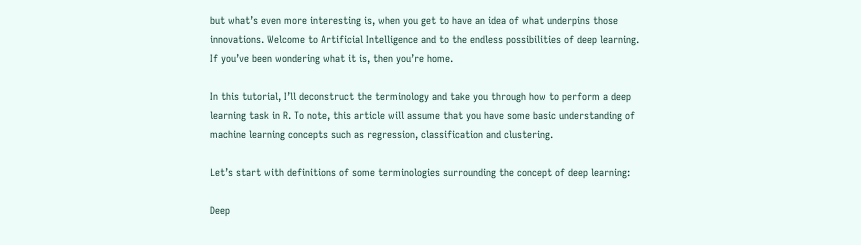but what’s even more interesting is, when you get to have an idea of what underpins those innovations. Welcome to Artificial Intelligence and to the endless possibilities of deep learning. If you’ve been wondering what it is, then you’re home.

In this tutorial, I’ll deconstruct the terminology and take you through how to perform a deep learning task in R. To note, this article will assume that you have some basic understanding of machine learning concepts such as regression, classification and clustering.

Let’s start with definitions of some terminologies surrounding the concept of deep learning:

Deep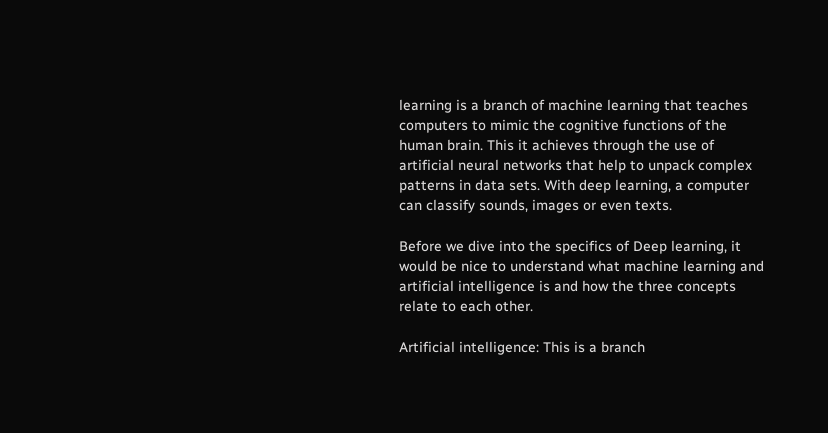learning is a branch of machine learning that teaches computers to mimic the cognitive functions of the human brain. This it achieves through the use of artificial neural networks that help to unpack complex patterns in data sets. With deep learning, a computer can classify sounds, images or even texts.

Before we dive into the specifics of Deep learning, it would be nice to understand what machine learning and artificial intelligence is and how the three concepts relate to each other.

Artificial intelligence: This is a branch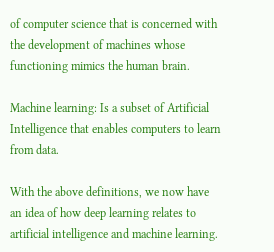of computer science that is concerned with the development of machines whose functioning mimics the human brain.

Machine learning: Is a subset of Artificial Intelligence that enables computers to learn from data.

With the above definitions, we now have an idea of how deep learning relates to artificial intelligence and machine learning.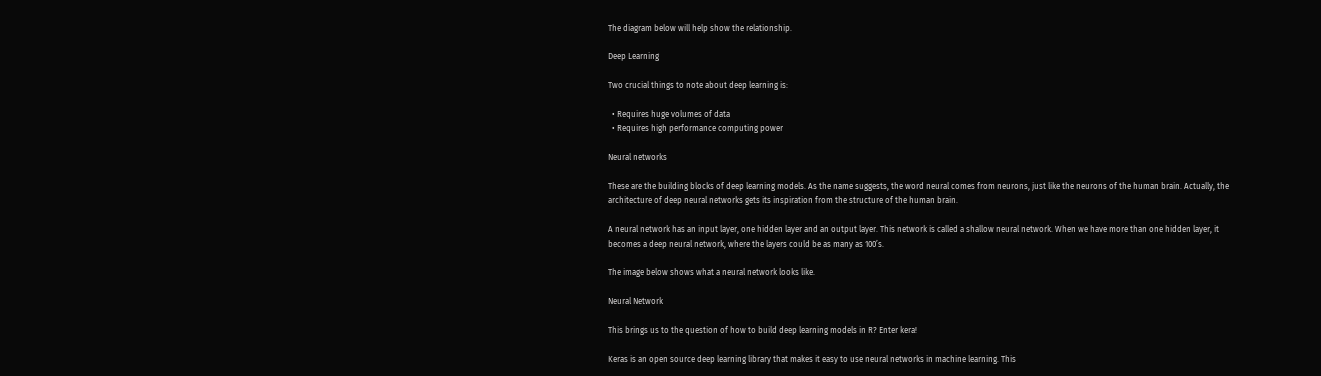The diagram below will help show the relationship.

Deep Learning

Two crucial things to note about deep learning is:

  • Requires huge volumes of data
  • Requires high performance computing power

Neural networks

These are the building blocks of deep learning models. As the name suggests, the word neural comes from neurons, just like the neurons of the human brain. Actually, the architecture of deep neural networks gets its inspiration from the structure of the human brain.

A neural network has an input layer, one hidden layer and an output layer. This network is called a shallow neural network. When we have more than one hidden layer, it becomes a deep neural network, where the layers could be as many as 100’s.

The image below shows what a neural network looks like.

Neural Network

This brings us to the question of how to build deep learning models in R? Enter kera!

Keras is an open source deep learning library that makes it easy to use neural networks in machine learning. This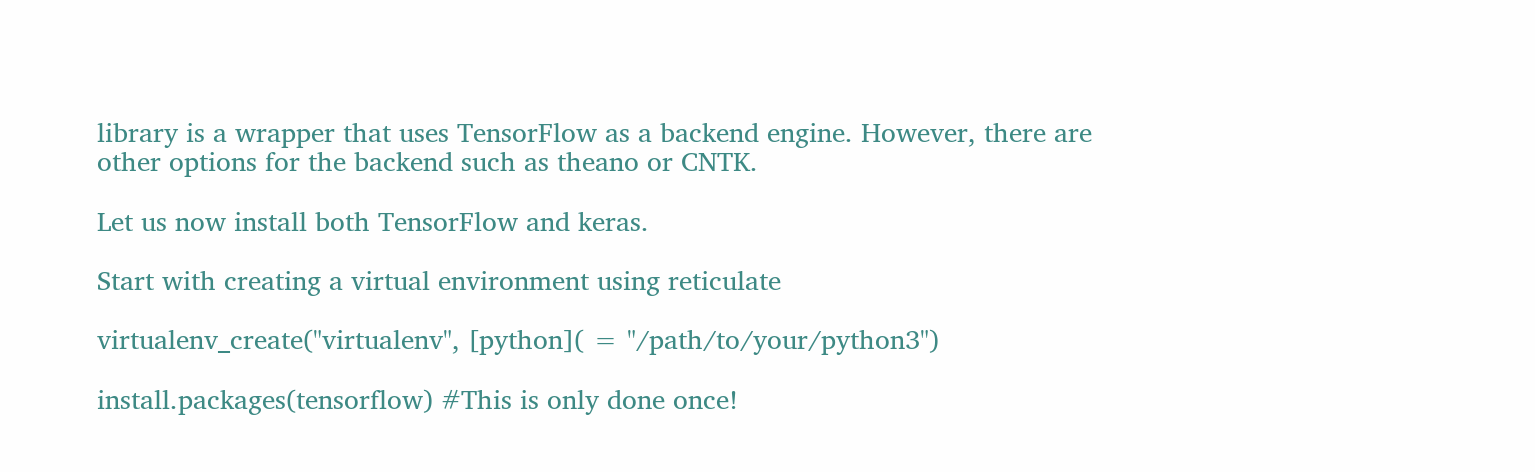library is a wrapper that uses TensorFlow as a backend engine. However, there are other options for the backend such as theano or CNTK.

Let us now install both TensorFlow and keras.

Start with creating a virtual environment using reticulate

virtualenv_create("virtualenv", [python]( = "/path/to/your/python3")

install.packages(tensorflow) #This is only done once!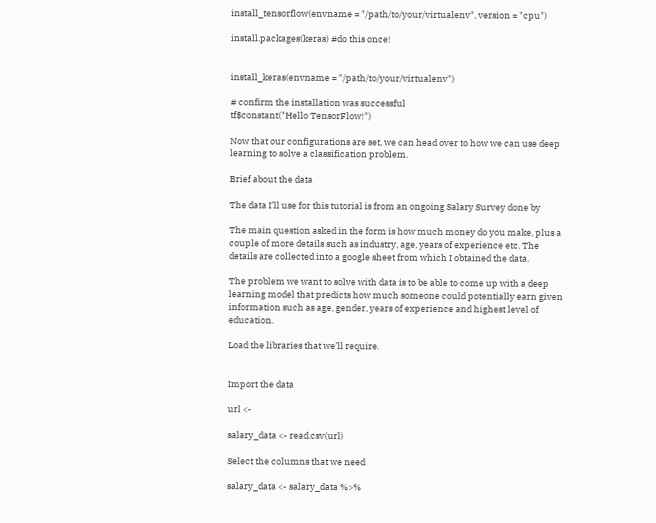install_tensorflow(envname = "/path/to/your/virtualenv", version = "cpu")

install.packages(keras) #do this once!


install_keras(envname = "/path/to/your/virtualenv")

# confirm the installation was successful
tf$constant("Hello TensorFlow!")

Now that our configurations are set, we can head over to how we can use deep learning to solve a classification problem.

Brief about the data

The data I’ll use for this tutorial is from an ongoing Salary Survey done by

The main question asked in the form is how much money do you make, plus a couple of more details such as industry, age, years of experience etc. The details are collected into a google sheet from which I obtained the data.

The problem we want to solve with data is to be able to come up with a deep learning model that predicts how much someone could potentially earn given information such as age, gender, years of experience and highest level of education.

Load the libraries that we’ll require.


Import the data

url <-

salary_data <- read.csv(url)

Select the columns that we need

salary_data <- salary_data %>%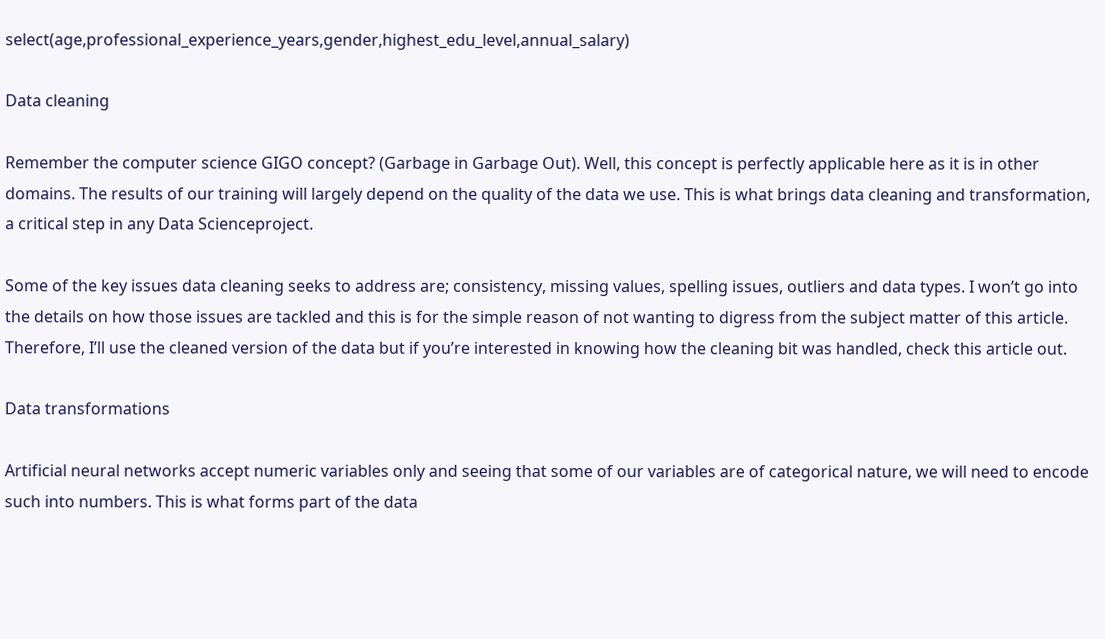select(age,professional_experience_years,gender,highest_edu_level,annual_salary)

Data cleaning

Remember the computer science GIGO concept? (Garbage in Garbage Out). Well, this concept is perfectly applicable here as it is in other domains. The results of our training will largely depend on the quality of the data we use. This is what brings data cleaning and transformation, a critical step in any Data Scienceproject.

Some of the key issues data cleaning seeks to address are; consistency, missing values, spelling issues, outliers and data types. I won’t go into the details on how those issues are tackled and this is for the simple reason of not wanting to digress from the subject matter of this article. Therefore, I’ll use the cleaned version of the data but if you’re interested in knowing how the cleaning bit was handled, check this article out.

Data transformations

Artificial neural networks accept numeric variables only and seeing that some of our variables are of categorical nature, we will need to encode such into numbers. This is what forms part of the data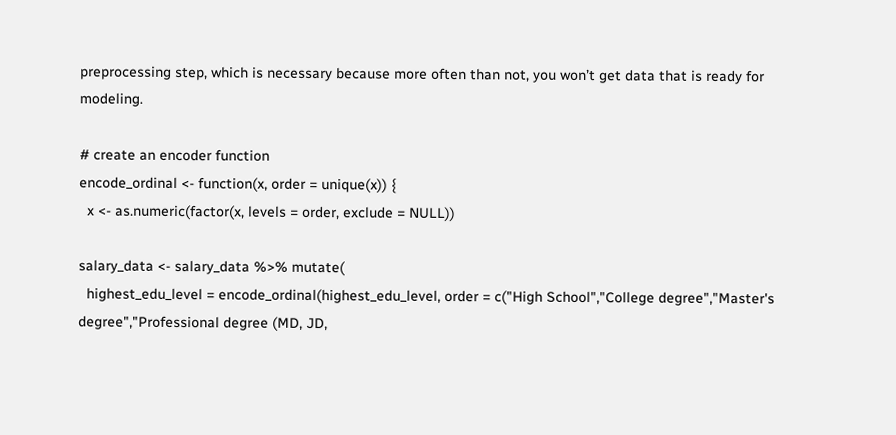preprocessing step, which is necessary because more often than not, you won’t get data that is ready for modeling.

# create an encoder function
encode_ordinal <- function(x, order = unique(x)) {
  x <- as.numeric(factor(x, levels = order, exclude = NULL))

salary_data <- salary_data %>% mutate(
  highest_edu_level = encode_ordinal(highest_edu_level, order = c("High School","College degree","Master's degree","Professional degree (MD, JD,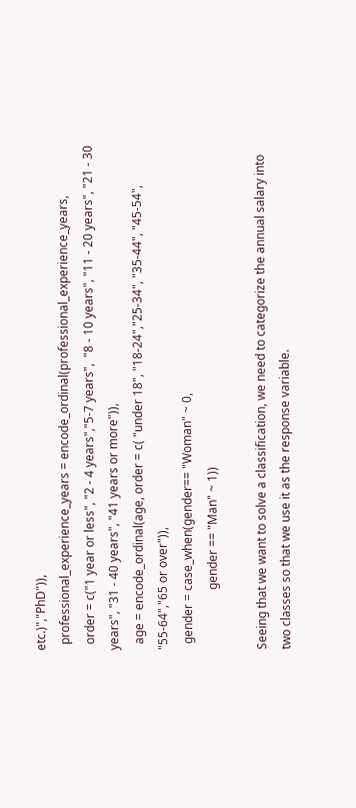etc.)","PhD")),
  professional_experience_years = encode_ordinal(professional_experience_years,
  order = c("1 year or less", "2 - 4 years","5-7 years",  "8 - 10 years", "11 - 20 years", "21 - 30 years", "31 - 40 years", "41 years or more")),
  age = encode_ordinal(age, order = c( "under 18", "18-24","25-34", "35-44", "45-54", "55-64","65 or over")),
  gender = case_when(gender== "Woman" ~ 0,
                    gender == "Man" ~ 1))

Seeing that we want to solve a classification, we need to categorize the annual salary into two classes so that we use it as the response variable.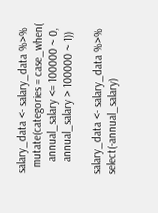salary_data <- salary_data %>%
  mutate(categories = case_when(
    annual_salary <= 100000 ~ 0,
    annual_salary > 100000 ~ 1))

salary_data <- salary_data %>% select(-annual_salary)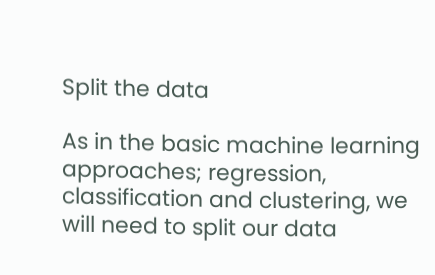Split the data

As in the basic machine learning approaches; regression, classification and clustering, we will need to split our data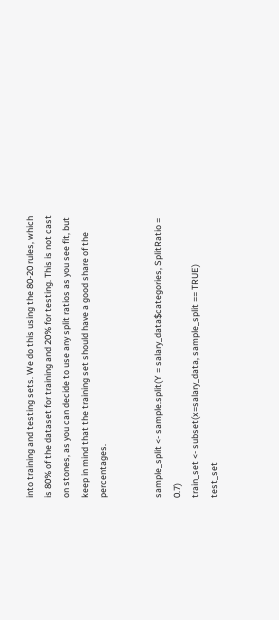into training and testing sets. We do this using the 80-20 rules, which is 80% of the dataset for training and 20% for testing. This is not cast on stones, as you can decide to use any split ratios as you see fit, but keep in mind that the training set should have a good share of the percentages.


sample_split <- sample.split(Y = salary_data$categories, SplitRatio = 0.7)
train_set <- subset(x=salary_data, sample_split == TRUE)
test_set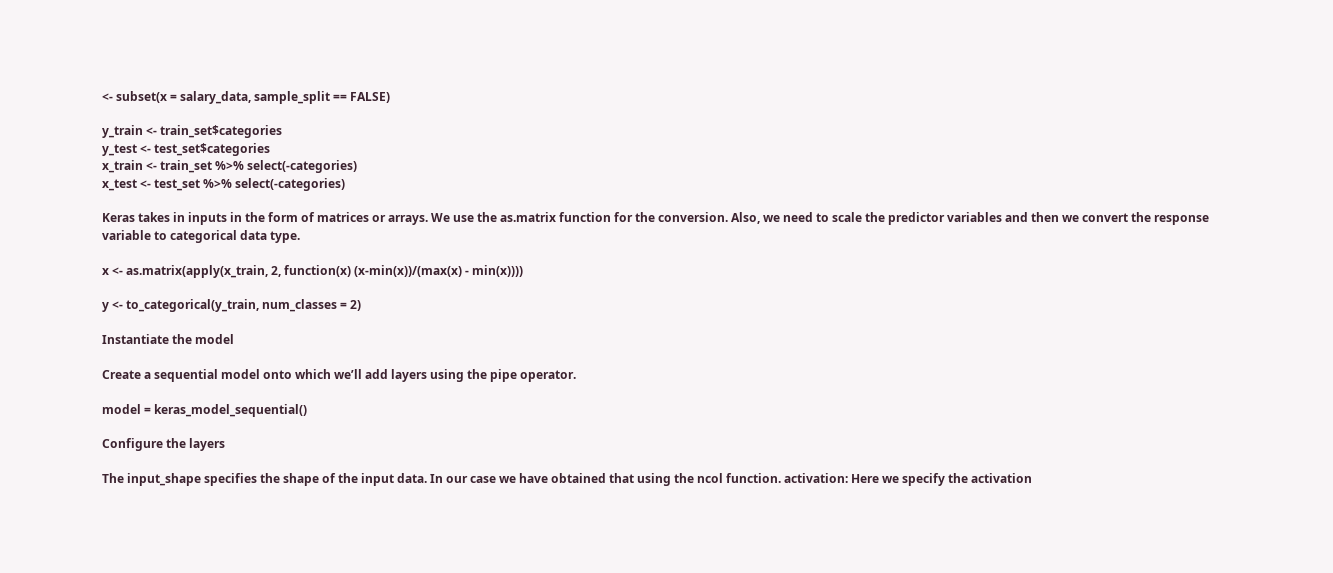<- subset(x = salary_data, sample_split == FALSE)

y_train <- train_set$categories
y_test <- test_set$categories
x_train <- train_set %>% select(-categories)
x_test <- test_set %>% select(-categories)

Keras takes in inputs in the form of matrices or arrays. We use the as.matrix function for the conversion. Also, we need to scale the predictor variables and then we convert the response variable to categorical data type.

x <- as.matrix(apply(x_train, 2, function(x) (x-min(x))/(max(x) - min(x))))

y <- to_categorical(y_train, num_classes = 2)

Instantiate the model

Create a sequential model onto which we’ll add layers using the pipe operator.

model = keras_model_sequential()

Configure the layers

The input_shape specifies the shape of the input data. In our case we have obtained that using the ncol function. activation: Here we specify the activation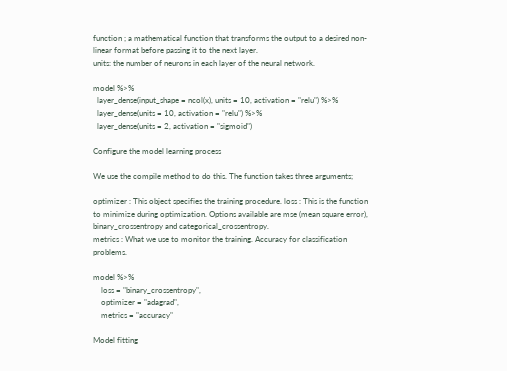function ; a mathematical function that transforms the output to a desired non-linear format before passing it to the next layer.
units: the number of neurons in each layer of the neural network.

model %>%
  layer_dense(input_shape = ncol(x), units = 10, activation = "relu") %>%
  layer_dense(units = 10, activation = "relu") %>%
  layer_dense(units = 2, activation = "sigmoid")

Configure the model learning process

We use the compile method to do this. The function takes three arguments;

optimizer : This object specifies the training procedure. loss : This is the function to minimize during optimization. Options available are mse (mean square error), binary_crossentropy and categorical_crossentropy.
metrics : What we use to monitor the training. Accuracy for classification problems.

model %>%
    loss = "binary_crossentropy",
    optimizer = "adagrad",
    metrics = "accuracy"

Model fitting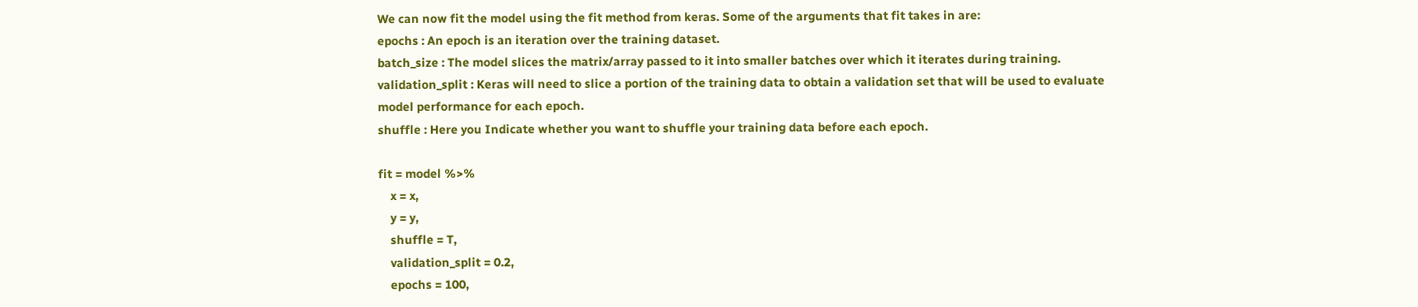We can now fit the model using the fit method from keras. Some of the arguments that fit takes in are:
epochs : An epoch is an iteration over the training dataset.
batch_size : The model slices the matrix/array passed to it into smaller batches over which it iterates during training.
validation_split : Keras will need to slice a portion of the training data to obtain a validation set that will be used to evaluate model performance for each epoch.
shuffle : Here you Indicate whether you want to shuffle your training data before each epoch.

fit = model %>%
    x = x,
    y = y,
    shuffle = T,
    validation_split = 0.2,
    epochs = 100,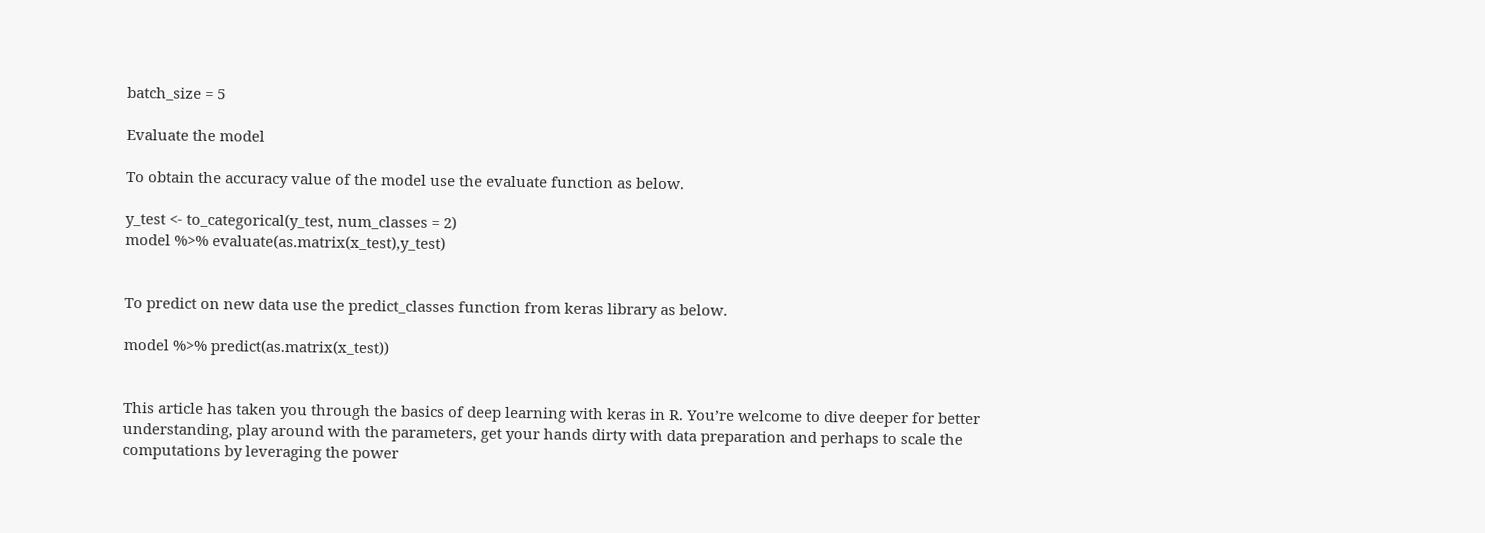batch_size = 5

Evaluate the model

To obtain the accuracy value of the model use the evaluate function as below.

y_test <- to_categorical(y_test, num_classes = 2)
model %>% evaluate(as.matrix(x_test),y_test)


To predict on new data use the predict_classes function from keras library as below.

model %>% predict(as.matrix(x_test))


This article has taken you through the basics of deep learning with keras in R. You’re welcome to dive deeper for better understanding, play around with the parameters, get your hands dirty with data preparation and perhaps to scale the computations by leveraging the power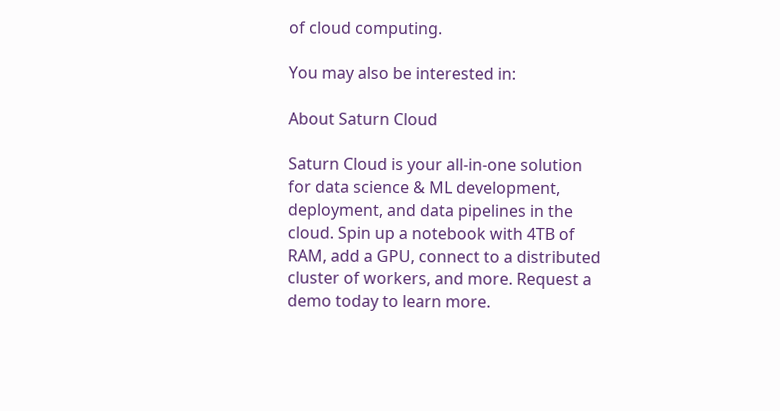of cloud computing.

You may also be interested in:

About Saturn Cloud

Saturn Cloud is your all-in-one solution for data science & ML development, deployment, and data pipelines in the cloud. Spin up a notebook with 4TB of RAM, add a GPU, connect to a distributed cluster of workers, and more. Request a demo today to learn more.